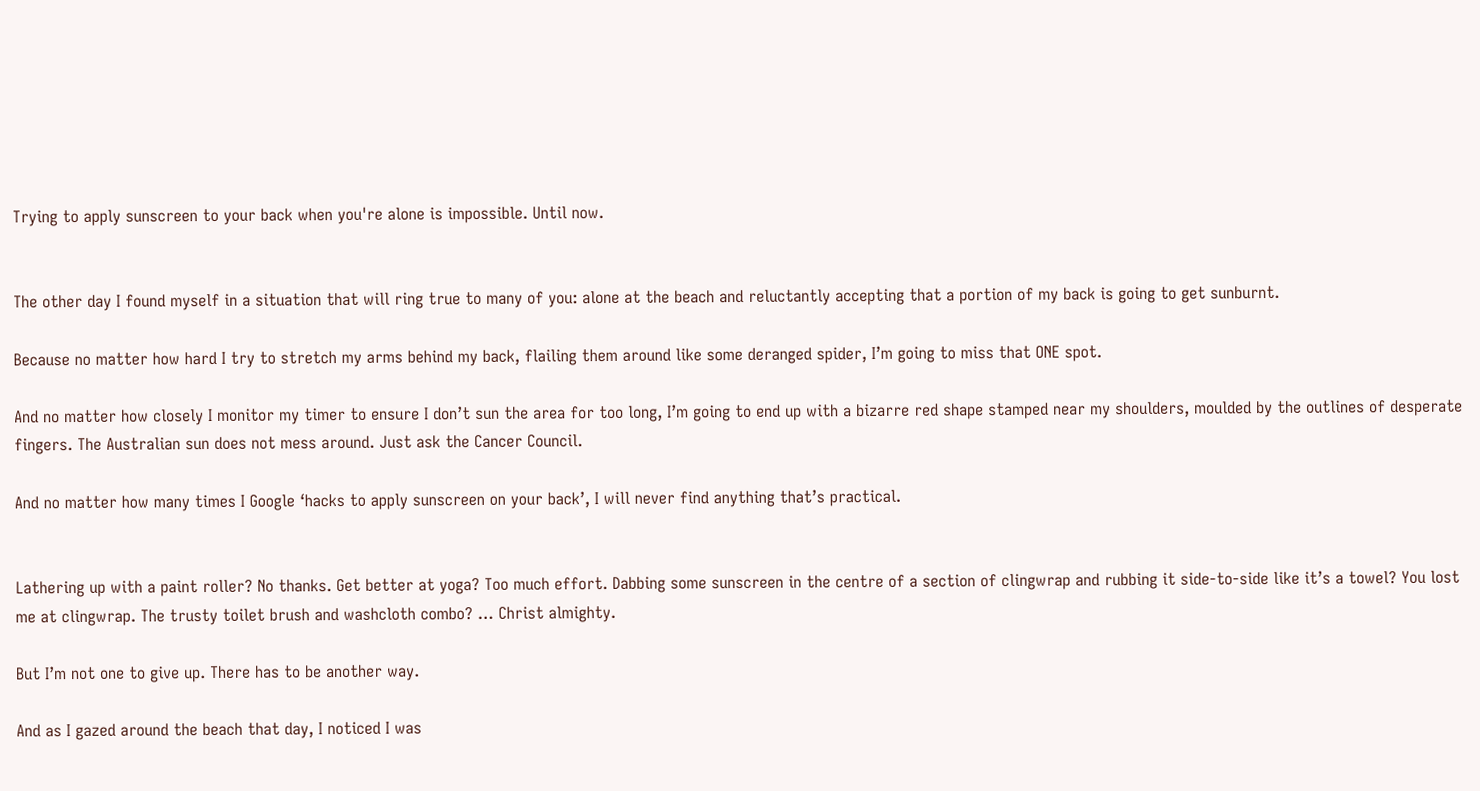Trying to apply sunscreen to your back when you're alone is impossible. Until now.


The other day I found myself in a situation that will ring true to many of you: alone at the beach and reluctantly accepting that a portion of my back is going to get sunburnt.

Because no matter how hard I try to stretch my arms behind my back, flailing them around like some deranged spider, I’m going to miss that ONE spot.

And no matter how closely I monitor my timer to ensure I don’t sun the area for too long, I’m going to end up with a bizarre red shape stamped near my shoulders, moulded by the outlines of desperate fingers. The Australian sun does not mess around. Just ask the Cancer Council.

And no matter how many times I Google ‘hacks to apply sunscreen on your back’, I will never find anything that’s practical.


Lathering up with a paint roller? No thanks. Get better at yoga? Too much effort. Dabbing some sunscreen in the centre of a section of clingwrap and rubbing it side-to-side like it’s a towel? You lost me at clingwrap. The trusty toilet brush and washcloth combo? … Christ almighty.

But I’m not one to give up. There has to be another way.

And as I gazed around the beach that day, I noticed I was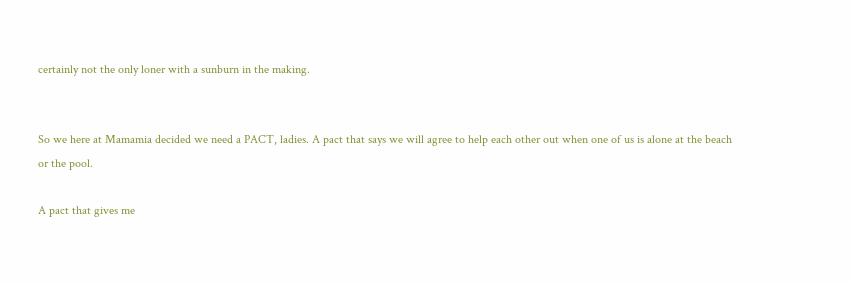certainly not the only loner with a sunburn in the making.


So we here at Mamamia decided we need a PACT, ladies. A pact that says we will agree to help each other out when one of us is alone at the beach or the pool.

A pact that gives me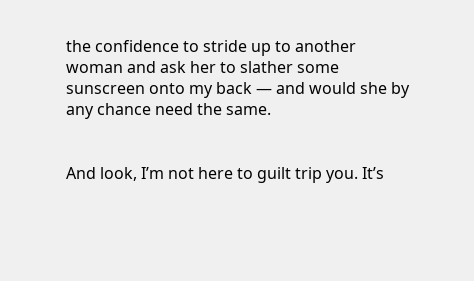the confidence to stride up to another woman and ask her to slather some sunscreen onto my back — and would she by any chance need the same.


And look, I’m not here to guilt trip you. It’s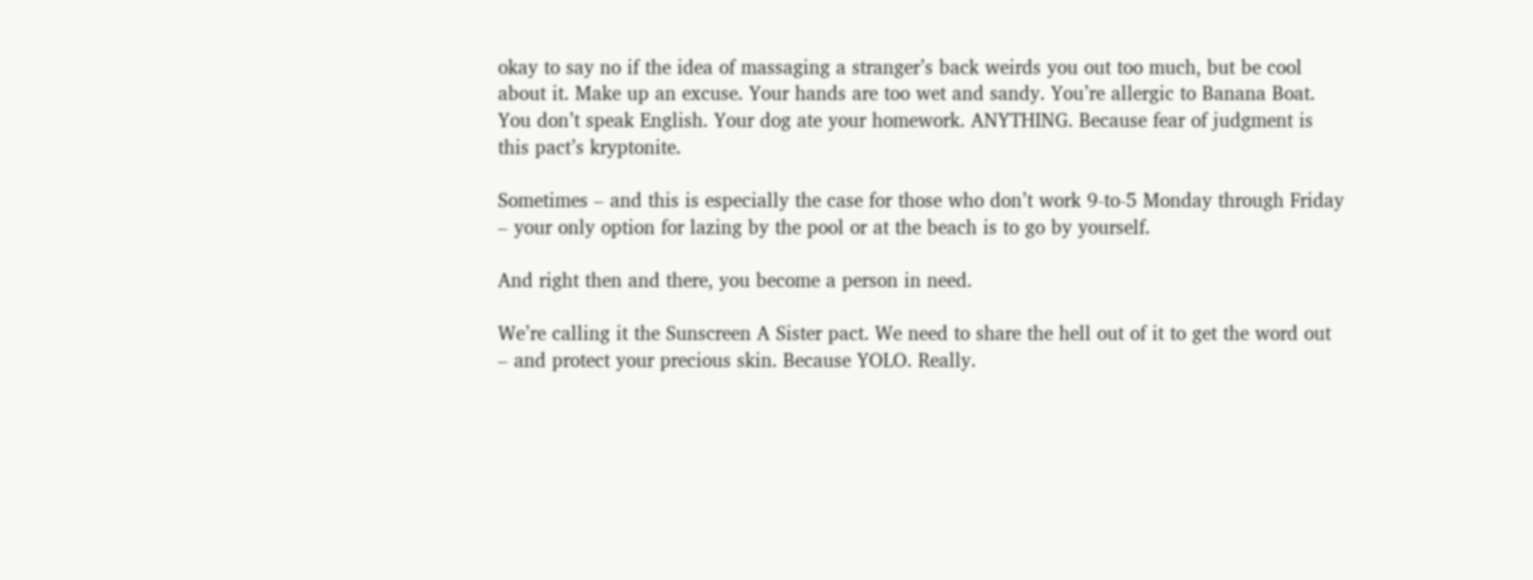okay to say no if the idea of massaging a stranger’s back weirds you out too much, but be cool about it. Make up an excuse. Your hands are too wet and sandy. You’re allergic to Banana Boat. You don’t speak English. Your dog ate your homework. ANYTHING. Because fear of judgment is this pact’s kryptonite.

Sometimes – and this is especially the case for those who don’t work 9-to-5 Monday through Friday – your only option for lazing by the pool or at the beach is to go by yourself.

And right then and there, you become a person in need.

We’re calling it the Sunscreen A Sister pact. We need to share the hell out of it to get the word out – and protect your precious skin. Because YOLO. Really.